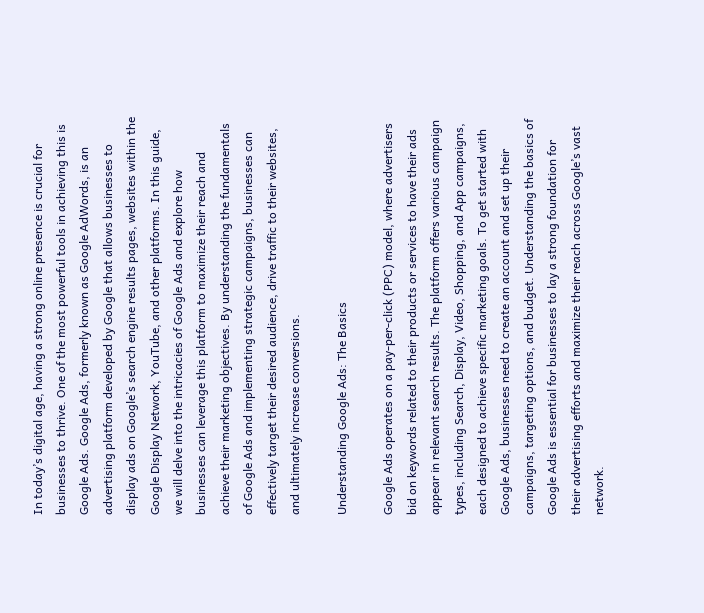In today’s digital age, having a strong online presence is crucial for businesses to thrive. One of the most powerful tools in achieving this is Google Ads. Google Ads, formerly known as Google AdWords, is an advertising platform developed by Google that allows businesses to display ads on Google’s search engine results pages, websites within the Google Display Network, YouTube, and other platforms. In this guide, we will delve into the intricacies of Google Ads and explore how businesses can leverage this platform to maximize their reach and achieve their marketing objectives. By understanding the fundamentals of Google Ads and implementing strategic campaigns, businesses can effectively target their desired audience, drive traffic to their websites, and ultimately increase conversions.

Understanding Google Ads: The Basics

Google Ads operates on a pay-per-click (PPC) model, where advertisers bid on keywords related to their products or services to have their ads appear in relevant search results. The platform offers various campaign types, including Search, Display, Video, Shopping, and App campaigns, each designed to achieve specific marketing goals. To get started with Google Ads, businesses need to create an account and set up their campaigns, targeting options, and budget. Understanding the basics of Google Ads is essential for businesses to lay a strong foundation for their advertising efforts and maximize their reach across Google’s vast network.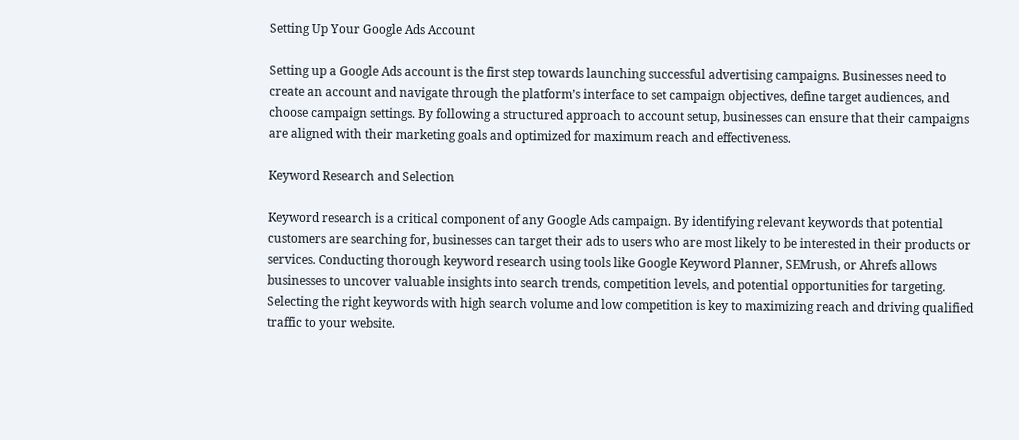Setting Up Your Google Ads Account

Setting up a Google Ads account is the first step towards launching successful advertising campaigns. Businesses need to create an account and navigate through the platform’s interface to set campaign objectives, define target audiences, and choose campaign settings. By following a structured approach to account setup, businesses can ensure that their campaigns are aligned with their marketing goals and optimized for maximum reach and effectiveness.

Keyword Research and Selection

Keyword research is a critical component of any Google Ads campaign. By identifying relevant keywords that potential customers are searching for, businesses can target their ads to users who are most likely to be interested in their products or services. Conducting thorough keyword research using tools like Google Keyword Planner, SEMrush, or Ahrefs allows businesses to uncover valuable insights into search trends, competition levels, and potential opportunities for targeting. Selecting the right keywords with high search volume and low competition is key to maximizing reach and driving qualified traffic to your website.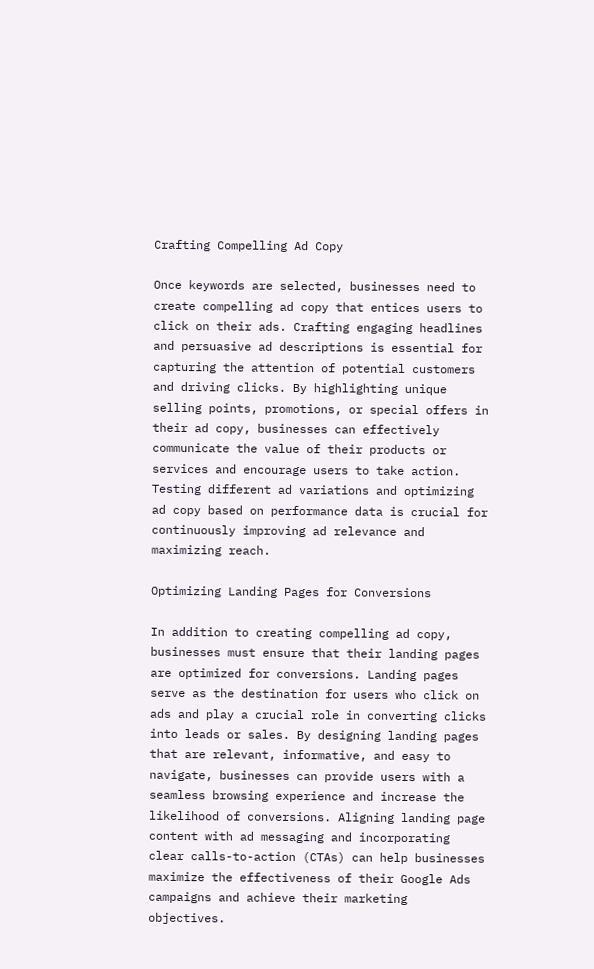Crafting Compelling Ad Copy

Once keywords are selected, businesses need to create compelling ad copy that entices users to click on their ads. Crafting engaging headlines and persuasive ad descriptions is essential for capturing the attention of potential customers and driving clicks. By highlighting unique selling points, promotions, or special offers in their ad copy, businesses can effectively communicate the value of their products or services and encourage users to take action. Testing different ad variations and optimizing ad copy based on performance data is crucial for continuously improving ad relevance and maximizing reach.

Optimizing Landing Pages for Conversions

In addition to creating compelling ad copy, businesses must ensure that their landing pages are optimized for conversions. Landing pages serve as the destination for users who click on ads and play a crucial role in converting clicks into leads or sales. By designing landing pages that are relevant, informative, and easy to navigate, businesses can provide users with a seamless browsing experience and increase the likelihood of conversions. Aligning landing page content with ad messaging and incorporating clear calls-to-action (CTAs) can help businesses maximize the effectiveness of their Google Ads campaigns and achieve their marketing objectives.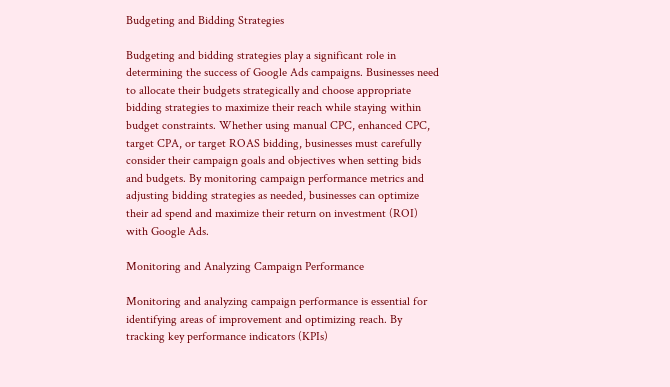Budgeting and Bidding Strategies

Budgeting and bidding strategies play a significant role in determining the success of Google Ads campaigns. Businesses need to allocate their budgets strategically and choose appropriate bidding strategies to maximize their reach while staying within budget constraints. Whether using manual CPC, enhanced CPC, target CPA, or target ROAS bidding, businesses must carefully consider their campaign goals and objectives when setting bids and budgets. By monitoring campaign performance metrics and adjusting bidding strategies as needed, businesses can optimize their ad spend and maximize their return on investment (ROI) with Google Ads.

Monitoring and Analyzing Campaign Performance

Monitoring and analyzing campaign performance is essential for identifying areas of improvement and optimizing reach. By tracking key performance indicators (KPIs)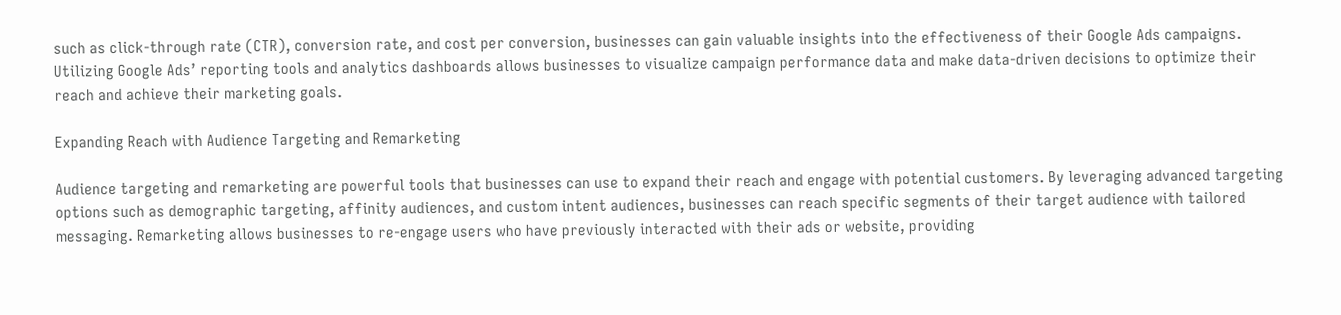such as click-through rate (CTR), conversion rate, and cost per conversion, businesses can gain valuable insights into the effectiveness of their Google Ads campaigns. Utilizing Google Ads’ reporting tools and analytics dashboards allows businesses to visualize campaign performance data and make data-driven decisions to optimize their reach and achieve their marketing goals.

Expanding Reach with Audience Targeting and Remarketing

Audience targeting and remarketing are powerful tools that businesses can use to expand their reach and engage with potential customers. By leveraging advanced targeting options such as demographic targeting, affinity audiences, and custom intent audiences, businesses can reach specific segments of their target audience with tailored messaging. Remarketing allows businesses to re-engage users who have previously interacted with their ads or website, providing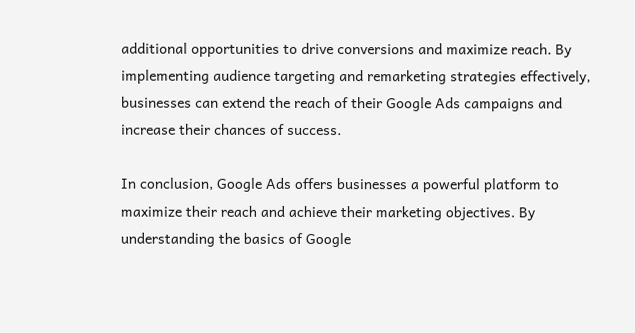additional opportunities to drive conversions and maximize reach. By implementing audience targeting and remarketing strategies effectively, businesses can extend the reach of their Google Ads campaigns and increase their chances of success.

In conclusion, Google Ads offers businesses a powerful platform to maximize their reach and achieve their marketing objectives. By understanding the basics of Google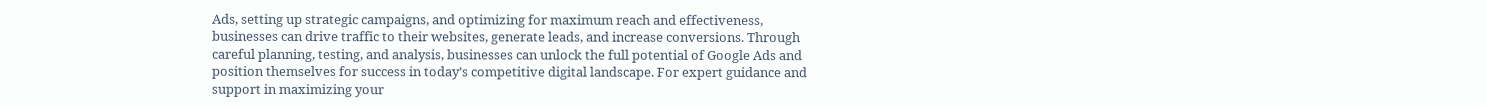Ads, setting up strategic campaigns, and optimizing for maximum reach and effectiveness, businesses can drive traffic to their websites, generate leads, and increase conversions. Through careful planning, testing, and analysis, businesses can unlock the full potential of Google Ads and position themselves for success in today’s competitive digital landscape. For expert guidance and support in maximizing your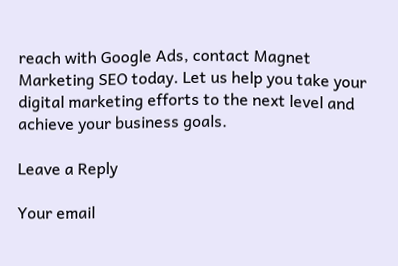reach with Google Ads, contact Magnet Marketing SEO today. Let us help you take your digital marketing efforts to the next level and achieve your business goals.

Leave a Reply

Your email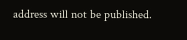address will not be published.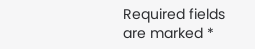Required fields are marked *